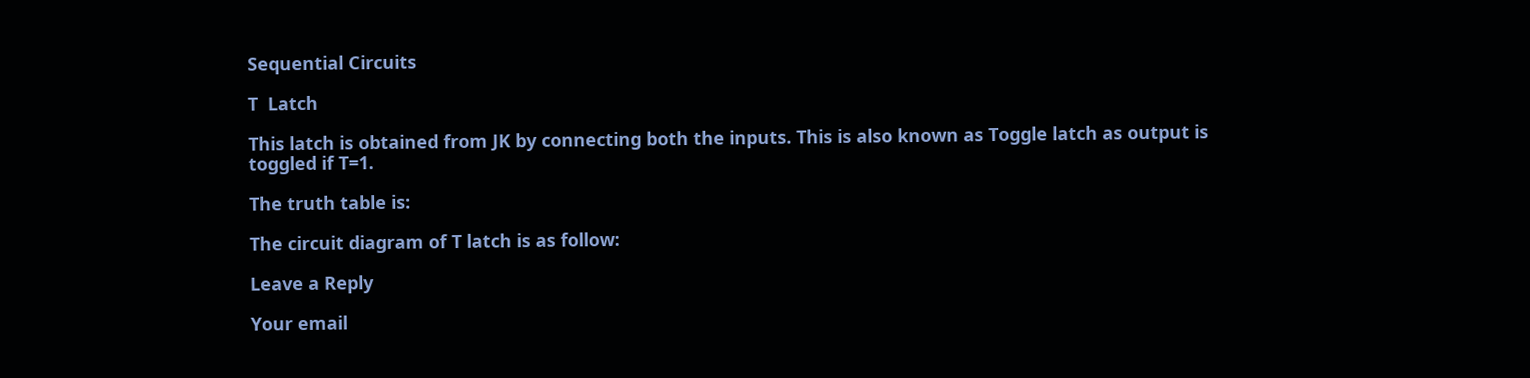Sequential Circuits

T  Latch

This latch is obtained from JK by connecting both the inputs. This is also known as Toggle latch as output is toggled if T=1.

The truth table is:

The circuit diagram of T latch is as follow:

Leave a Reply

Your email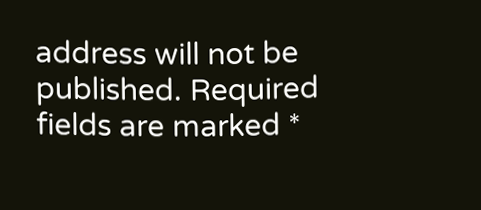address will not be published. Required fields are marked *